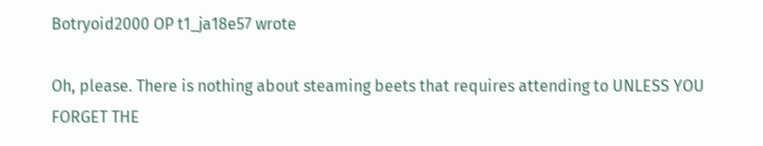Botryoid2000 OP t1_ja18e57 wrote

Oh, please. There is nothing about steaming beets that requires attending to UNLESS YOU FORGET THE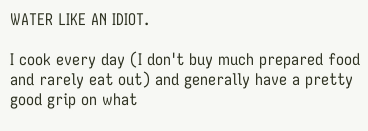WATER LIKE AN IDIOT.

I cook every day (I don't buy much prepared food and rarely eat out) and generally have a pretty good grip on what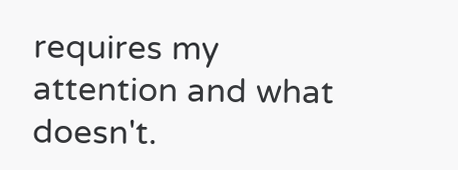requires my attention and what doesn't.